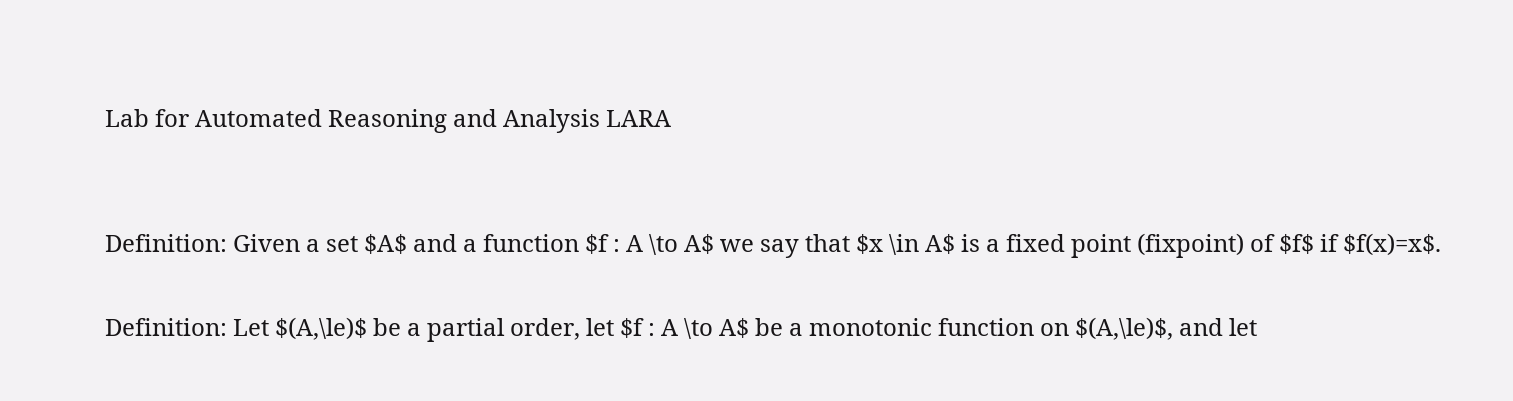Lab for Automated Reasoning and Analysis LARA


Definition: Given a set $A$ and a function $f : A \to A$ we say that $x \in A$ is a fixed point (fixpoint) of $f$ if $f(x)=x$.

Definition: Let $(A,\le)$ be a partial order, let $f : A \to A$ be a monotonic function on $(A,\le)$, and let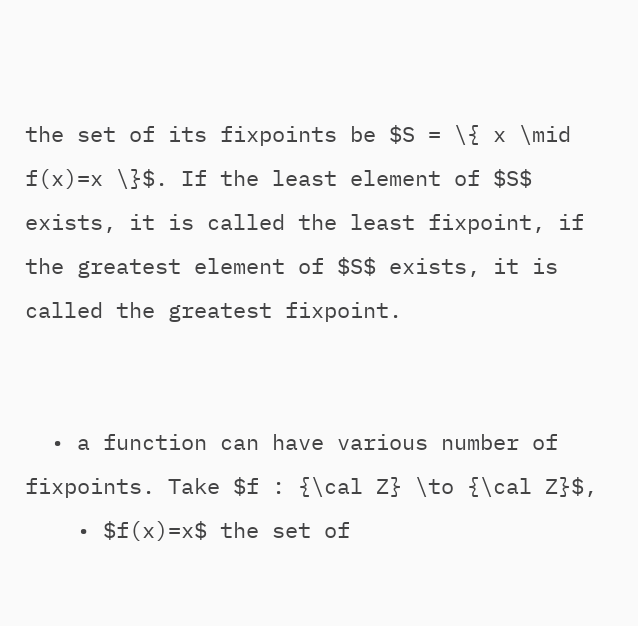the set of its fixpoints be $S = \{ x \mid f(x)=x \}$. If the least element of $S$ exists, it is called the least fixpoint, if the greatest element of $S$ exists, it is called the greatest fixpoint.


  • a function can have various number of fixpoints. Take $f : {\cal Z} \to {\cal Z}$,
    • $f(x)=x$ the set of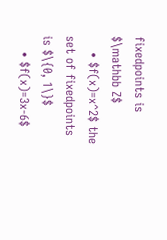fixedpoints is $\mathbb Z$
    • $f(x)=x^2$ the set of fixedpoints is $\{0, 1\}$
    • $f(x)=3x-6$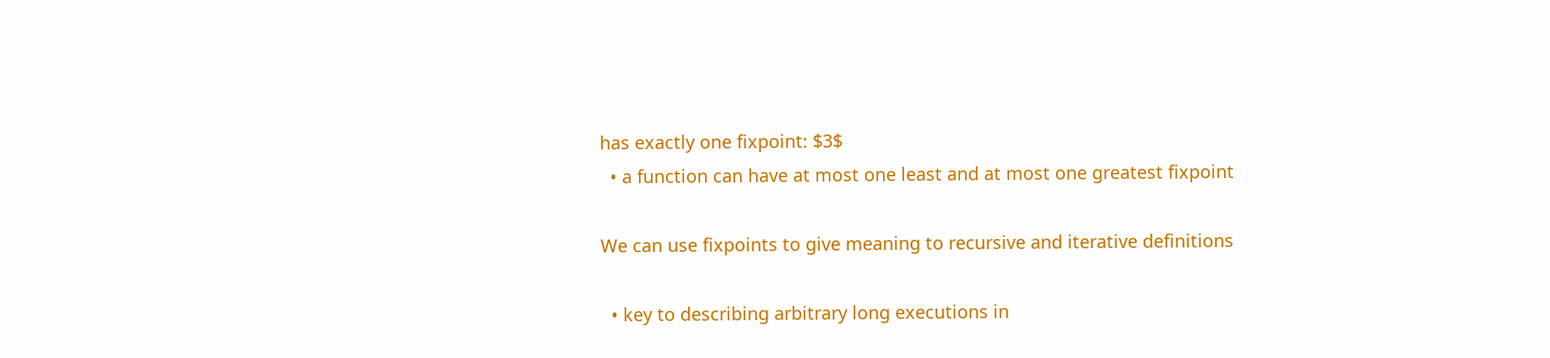has exactly one fixpoint: $3$
  • a function can have at most one least and at most one greatest fixpoint

We can use fixpoints to give meaning to recursive and iterative definitions

  • key to describing arbitrary long executions in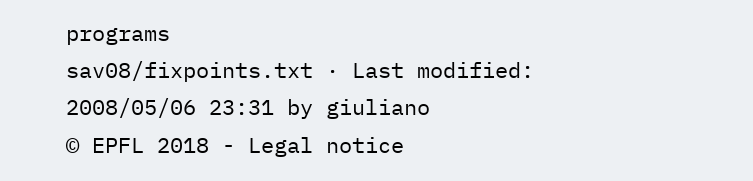programs
sav08/fixpoints.txt · Last modified: 2008/05/06 23:31 by giuliano
© EPFL 2018 - Legal notice